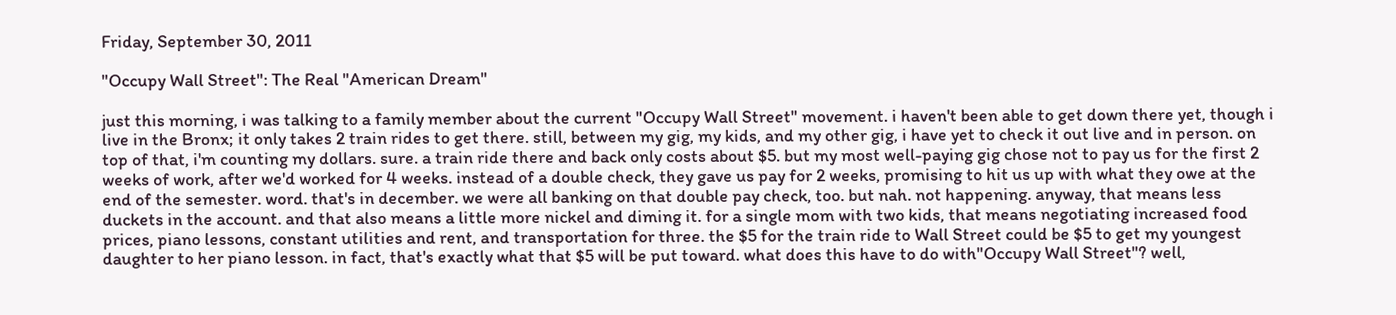Friday, September 30, 2011

"Occupy Wall Street": The Real "American Dream"

just this morning, i was talking to a family member about the current "Occupy Wall Street" movement. i haven't been able to get down there yet, though i live in the Bronx; it only takes 2 train rides to get there. still, between my gig, my kids, and my other gig, i have yet to check it out live and in person. on top of that, i'm counting my dollars. sure. a train ride there and back only costs about $5. but my most well-paying gig chose not to pay us for the first 2 weeks of work, after we'd worked for 4 weeks. instead of a double check, they gave us pay for 2 weeks, promising to hit us up with what they owe at the end of the semester. word. that's in december. we were all banking on that double pay check, too. but nah. not happening. anyway, that means less duckets in the account. and that also means a little more nickel and diming it. for a single mom with two kids, that means negotiating increased food prices, piano lessons, constant utilities and rent, and transportation for three. the $5 for the train ride to Wall Street could be $5 to get my youngest daughter to her piano lesson. in fact, that's exactly what that $5 will be put toward. what does this have to do with"Occupy Wall Street"? well,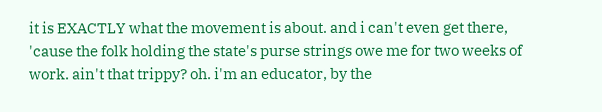it is EXACTLY what the movement is about. and i can't even get there, 'cause the folk holding the state's purse strings owe me for two weeks of work. ain't that trippy? oh. i'm an educator, by the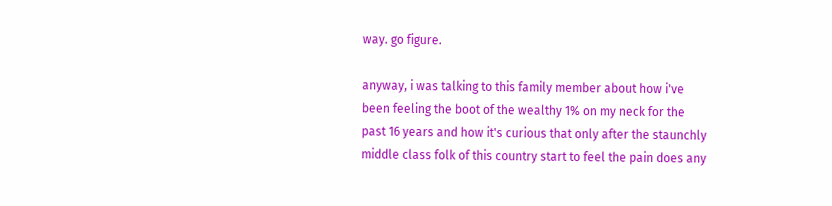way. go figure.

anyway, i was talking to this family member about how i've been feeling the boot of the wealthy 1% on my neck for the past 16 years and how it's curious that only after the staunchly middle class folk of this country start to feel the pain does any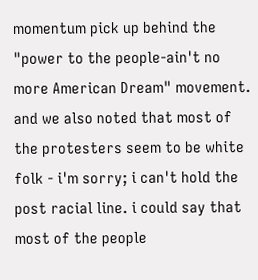momentum pick up behind the "power to the people-ain't no more American Dream" movement. and we also noted that most of the protesters seem to be white folk - i'm sorry; i can't hold the post racial line. i could say that most of the people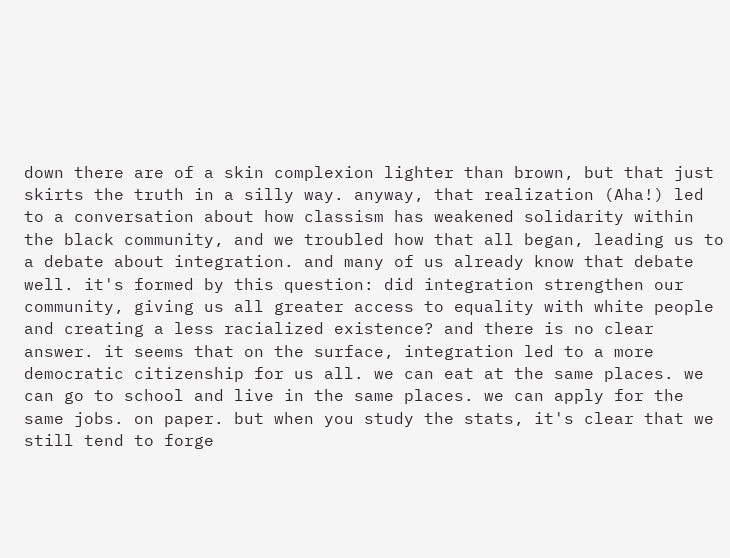down there are of a skin complexion lighter than brown, but that just skirts the truth in a silly way. anyway, that realization (Aha!) led to a conversation about how classism has weakened solidarity within the black community, and we troubled how that all began, leading us to a debate about integration. and many of us already know that debate well. it's formed by this question: did integration strengthen our community, giving us all greater access to equality with white people and creating a less racialized existence? and there is no clear answer. it seems that on the surface, integration led to a more democratic citizenship for us all. we can eat at the same places. we can go to school and live in the same places. we can apply for the same jobs. on paper. but when you study the stats, it's clear that we still tend to forge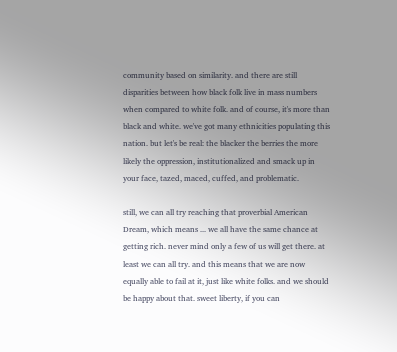community based on similarity. and there are still disparities between how black folk live in mass numbers when compared to white folk. and of course, it's more than black and white. we've got many ethnicities populating this nation. but let's be real: the blacker the berries the more likely the oppression, institutionalized and smack up in your face, tazed, maced, cuffed, and problematic.

still, we can all try reaching that proverbial American Dream, which means ... we all have the same chance at getting rich. never mind only a few of us will get there. at least we can all try. and this means that we are now equally able to fail at it, just like white folks. and we should be happy about that. sweet liberty, if you can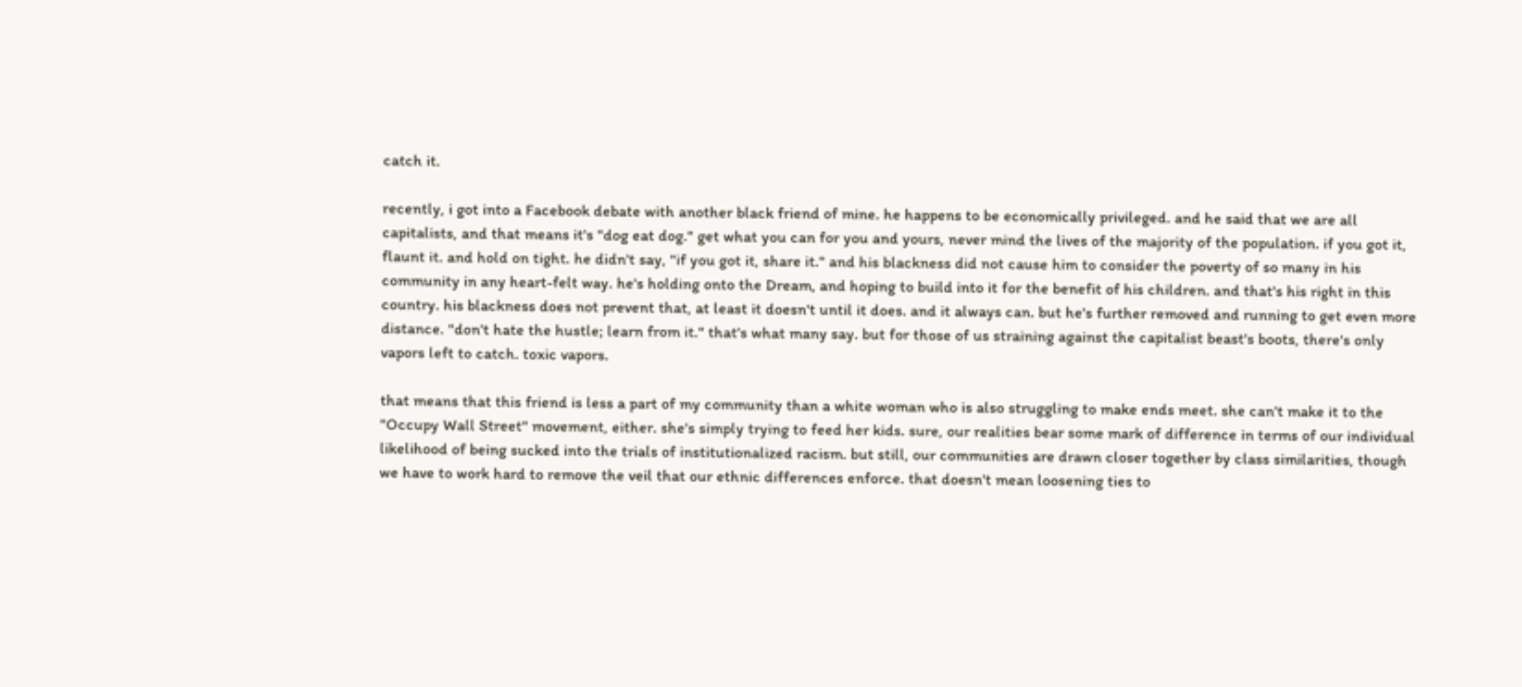catch it.

recently, i got into a Facebook debate with another black friend of mine. he happens to be economically privileged. and he said that we are all capitalists, and that means it's "dog eat dog." get what you can for you and yours, never mind the lives of the majority of the population. if you got it, flaunt it. and hold on tight. he didn't say, "if you got it, share it." and his blackness did not cause him to consider the poverty of so many in his community in any heart-felt way. he's holding onto the Dream, and hoping to build into it for the benefit of his children. and that's his right in this country. his blackness does not prevent that, at least it doesn't until it does. and it always can. but he's further removed and running to get even more distance. "don't hate the hustle; learn from it." that's what many say. but for those of us straining against the capitalist beast's boots, there's only vapors left to catch. toxic vapors.

that means that this friend is less a part of my community than a white woman who is also struggling to make ends meet. she can't make it to the "Occupy Wall Street" movement, either. she's simply trying to feed her kids. sure, our realities bear some mark of difference in terms of our individual likelihood of being sucked into the trials of institutionalized racism. but still, our communities are drawn closer together by class similarities, though we have to work hard to remove the veil that our ethnic differences enforce. that doesn't mean loosening ties to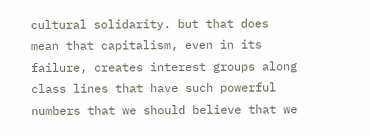cultural solidarity. but that does mean that capitalism, even in its failure, creates interest groups along class lines that have such powerful numbers that we should believe that we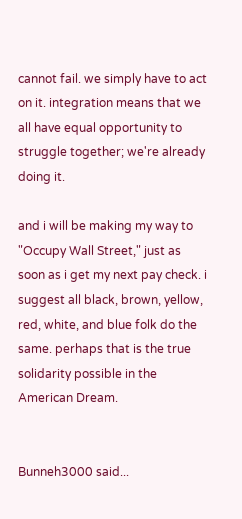cannot fail. we simply have to act on it. integration means that we all have equal opportunity to struggle together; we're already doing it.

and i will be making my way to "Occupy Wall Street," just as soon as i get my next pay check. i suggest all black, brown, yellow, red, white, and blue folk do the same. perhaps that is the true solidarity possible in the American Dream.


Bunneh3000 said...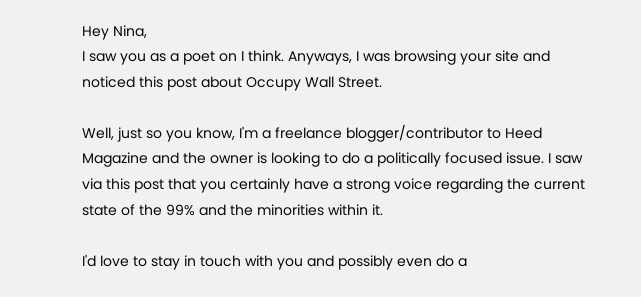Hey Nina,
I saw you as a poet on I think. Anyways, I was browsing your site and noticed this post about Occupy Wall Street.

Well, just so you know, I'm a freelance blogger/contributor to Heed Magazine and the owner is looking to do a politically focused issue. I saw via this post that you certainly have a strong voice regarding the current state of the 99% and the minorities within it.

I'd love to stay in touch with you and possibly even do a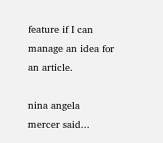feature if I can manage an idea for an article.

nina angela mercer said...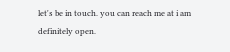let's be in touch. you can reach me at i am definitely open.